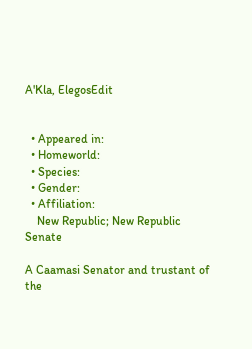A'Kla, ElegosEdit


  • Appeared in:
  • Homeworld:
  • Species:
  • Gender:
  • Affiliation:
    New Republic; New Republic Senate

A Caamasi Senator and trustant of the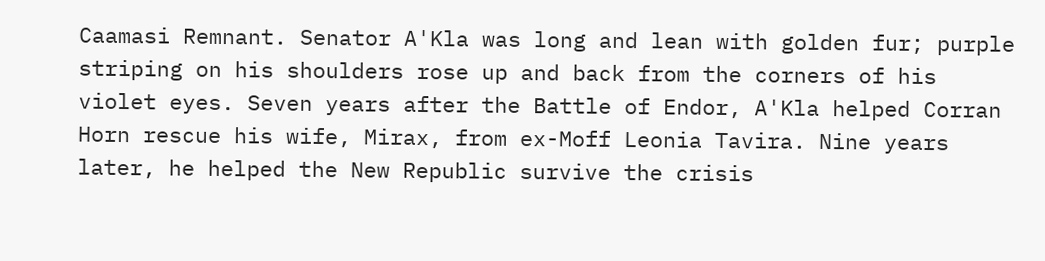Caamasi Remnant. Senator A'Kla was long and lean with golden fur; purple striping on his shoulders rose up and back from the corners of his violet eyes. Seven years after the Battle of Endor, A'Kla helped Corran Horn rescue his wife, Mirax, from ex-Moff Leonia Tavira. Nine years later, he helped the New Republic survive the crisis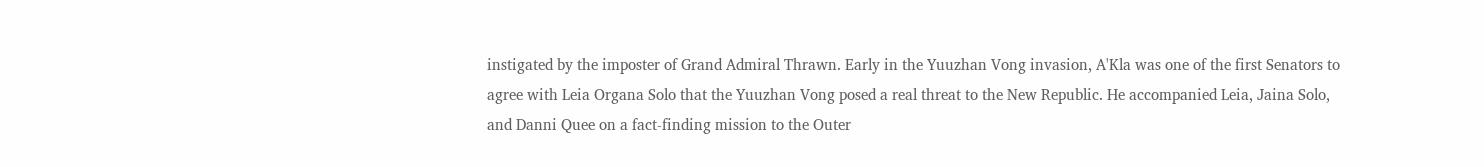instigated by the imposter of Grand Admiral Thrawn. Early in the Yuuzhan Vong invasion, A'Kla was one of the first Senators to agree with Leia Organa Solo that the Yuuzhan Vong posed a real threat to the New Republic. He accompanied Leia, Jaina Solo, and Danni Quee on a fact-finding mission to the Outer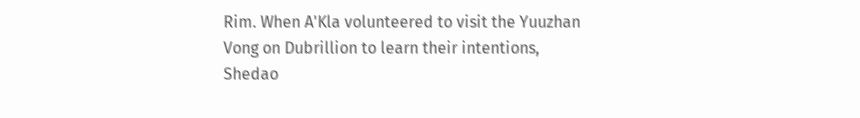Rim. When A'Kla volunteered to visit the Yuuzhan Vong on Dubrillion to learn their intentions, Shedao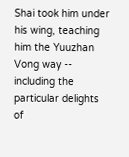Shai took him under his wing, teaching him the Yuuzhan Vong way -- including the particular delights of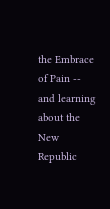the Embrace of Pain -- and learning about the New Republic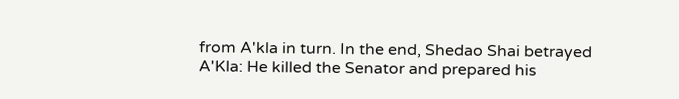from A'kla in turn. In the end, Shedao Shai betrayed A'Kla: He killed the Senator and prepared his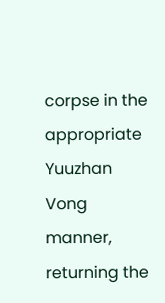corpse in the appropriate Yuuzhan Vong manner, returning the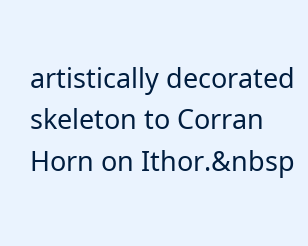artistically decorated skeleton to Corran Horn on Ithor.&nbsp